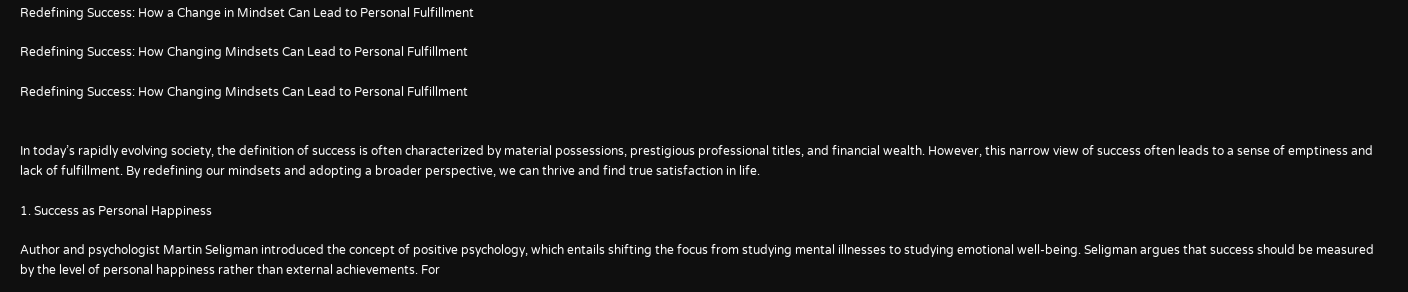Redefining Success: How a Change in Mindset Can Lead to Personal Fulfillment

Redefining Success: How Changing Mindsets Can Lead to Personal Fulfillment

Redefining Success: How Changing Mindsets Can Lead to Personal Fulfillment


In today’s rapidly evolving society, the definition of success is often characterized by material possessions, prestigious professional titles, and financial wealth. However, this narrow view of success often leads to a sense of emptiness and lack of fulfillment. By redefining our mindsets and adopting a broader perspective, we can thrive and find true satisfaction in life.

1. Success as Personal Happiness

Author and psychologist Martin Seligman introduced the concept of positive psychology, which entails shifting the focus from studying mental illnesses to studying emotional well-being. Seligman argues that success should be measured by the level of personal happiness rather than external achievements. For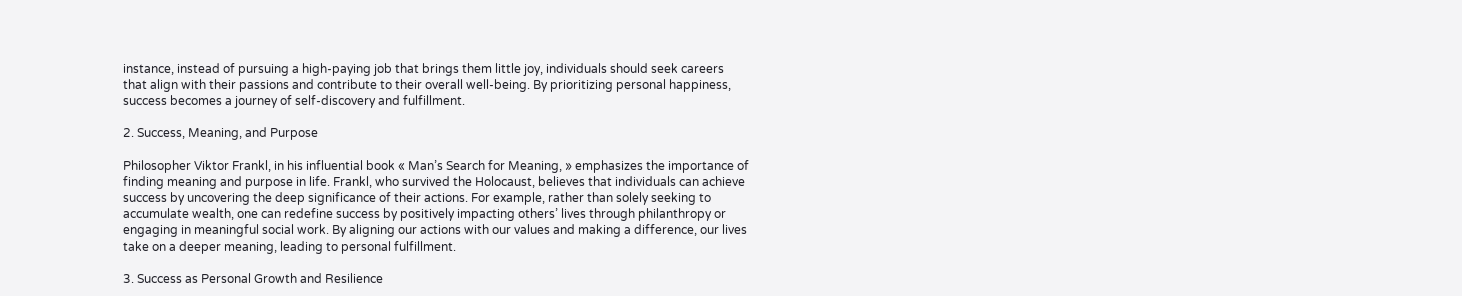instance, instead of pursuing a high-paying job that brings them little joy, individuals should seek careers that align with their passions and contribute to their overall well-being. By prioritizing personal happiness, success becomes a journey of self-discovery and fulfillment.

2. Success, Meaning, and Purpose

Philosopher Viktor Frankl, in his influential book « Man’s Search for Meaning, » emphasizes the importance of finding meaning and purpose in life. Frankl, who survived the Holocaust, believes that individuals can achieve success by uncovering the deep significance of their actions. For example, rather than solely seeking to accumulate wealth, one can redefine success by positively impacting others’ lives through philanthropy or engaging in meaningful social work. By aligning our actions with our values and making a difference, our lives take on a deeper meaning, leading to personal fulfillment.

3. Success as Personal Growth and Resilience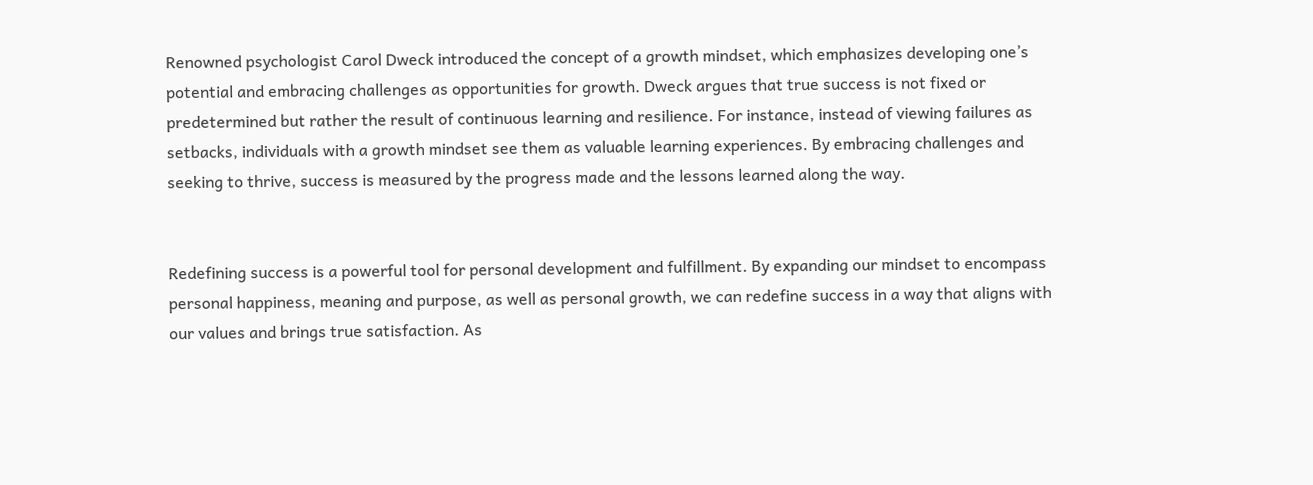Renowned psychologist Carol Dweck introduced the concept of a growth mindset, which emphasizes developing one’s potential and embracing challenges as opportunities for growth. Dweck argues that true success is not fixed or predetermined but rather the result of continuous learning and resilience. For instance, instead of viewing failures as setbacks, individuals with a growth mindset see them as valuable learning experiences. By embracing challenges and seeking to thrive, success is measured by the progress made and the lessons learned along the way.


Redefining success is a powerful tool for personal development and fulfillment. By expanding our mindset to encompass personal happiness, meaning and purpose, as well as personal growth, we can redefine success in a way that aligns with our values and brings true satisfaction. As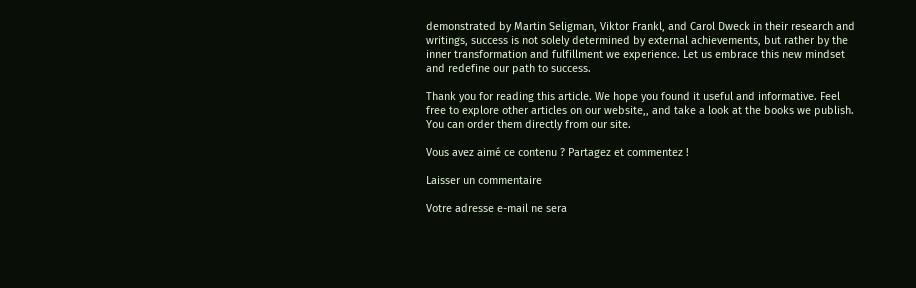demonstrated by Martin Seligman, Viktor Frankl, and Carol Dweck in their research and writings, success is not solely determined by external achievements, but rather by the inner transformation and fulfillment we experience. Let us embrace this new mindset and redefine our path to success.

Thank you for reading this article. We hope you found it useful and informative. Feel free to explore other articles on our website,, and take a look at the books we publish. You can order them directly from our site.

Vous avez aimé ce contenu ? Partagez et commentez !

Laisser un commentaire

Votre adresse e-mail ne sera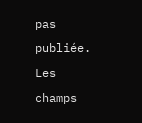pas publiée. Les champs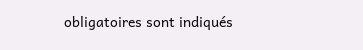obligatoires sont indiqués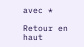avec *

Retour en haut